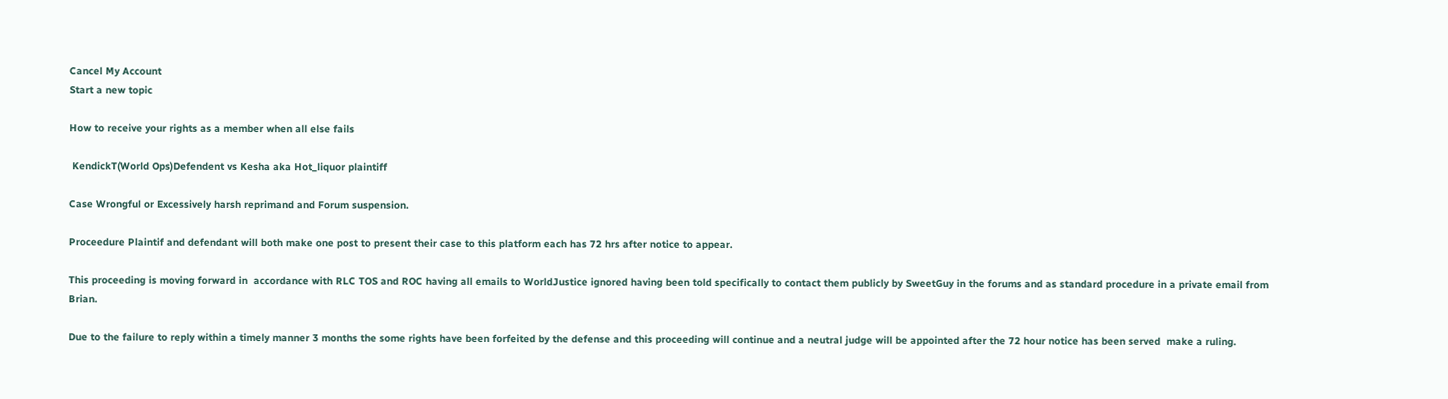Cancel My Account
Start a new topic

How to receive your rights as a member when all else fails

 KendickT(World Ops)Defendent vs Kesha aka Hot_liquor plaintiff

Case Wrongful or Excessively harsh reprimand and Forum suspension.

Proceedure Plaintif and defendant will both make one post to present their case to this platform each has 72 hrs after notice to appear.

This proceeding is moving forward in  accordance with RLC TOS and ROC having all emails to WorldJustice ignored having been told specifically to contact them publicly by SweetGuy in the forums and as standard procedure in a private email from Brian.

Due to the failure to reply within a timely manner 3 months the some rights have been forfeited by the defense and this proceeding will continue and a neutral judge will be appointed after the 72 hour notice has been served  make a ruling.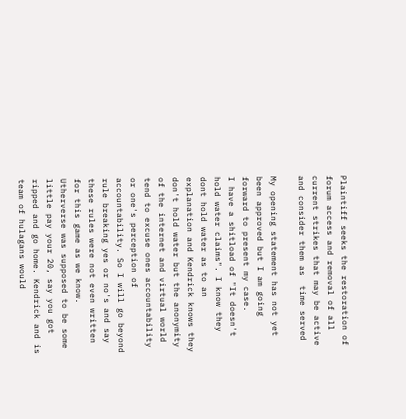Plaintiff seeks the restoration of forum access and removal of all current strikes that may be active and consider them as  time served

My opening statement has not yet been approved but I am going forward to present my case.
I have a shitload of "It doesn't hold water claims". I know they dont hold water as to an explanation and Kendrick knows they don't hold water but the anonymity of the internet and virtual world tend to excuse ones accountability or one's perception of accountability. So I will go beyond rule breaking yes or no's and say these rules were not even written for this game as we know. Utherverse was supposed to be some little pay your 20, say you got ripped and go home. Kendrick and is team of hulagans would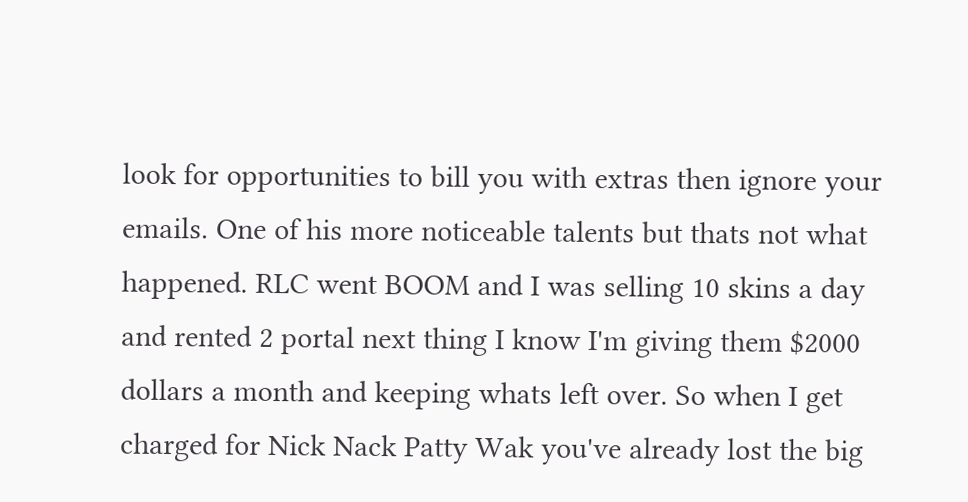look for opportunities to bill you with extras then ignore your emails. One of his more noticeable talents but thats not what happened. RLC went BOOM and I was selling 10 skins a day and rented 2 portal next thing I know I'm giving them $2000 dollars a month and keeping whats left over. So when I get charged for Nick Nack Patty Wak you've already lost the big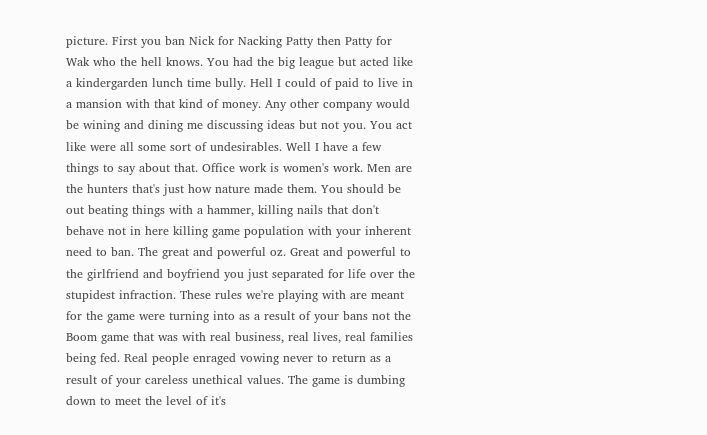picture. First you ban Nick for Nacking Patty then Patty for Wak who the hell knows. You had the big league but acted like a kindergarden lunch time bully. Hell I could of paid to live in a mansion with that kind of money. Any other company would be wining and dining me discussing ideas but not you. You act like were all some sort of undesirables. Well I have a few things to say about that. Office work is women's work. Men are the hunters that's just how nature made them. You should be out beating things with a hammer, killing nails that don't behave not in here killing game population with your inherent need to ban. The great and powerful oz. Great and powerful to the girlfriend and boyfriend you just separated for life over the stupidest infraction. These rules we're playing with are meant for the game were turning into as a result of your bans not the Boom game that was with real business, real lives, real families being fed. Real people enraged vowing never to return as a result of your careless unethical values. The game is dumbing down to meet the level of it's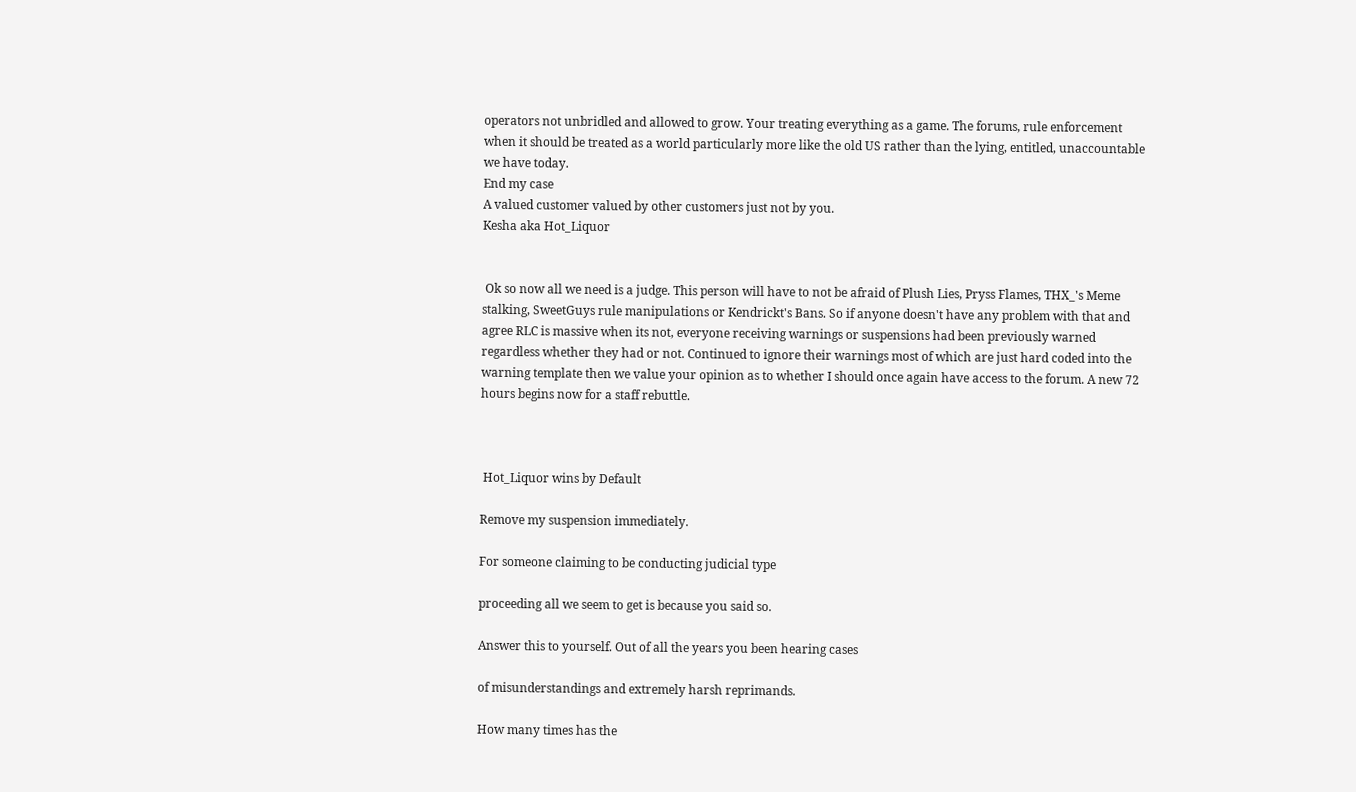operators not unbridled and allowed to grow. Your treating everything as a game. The forums, rule enforcement when it should be treated as a world particularly more like the old US rather than the lying, entitled, unaccountable we have today.
End my case
A valued customer valued by other customers just not by you.
Kesha aka Hot_Liquor


 Ok so now all we need is a judge. This person will have to not be afraid of Plush Lies, Pryss Flames, THX_'s Meme stalking, SweetGuys rule manipulations or Kendrickt's Bans. So if anyone doesn't have any problem with that and agree RLC is massive when its not, everyone receiving warnings or suspensions had been previously warned regardless whether they had or not. Continued to ignore their warnings most of which are just hard coded into the warning template then we value your opinion as to whether I should once again have access to the forum. A new 72 hours begins now for a staff rebuttle.



 Hot_Liquor wins by Default

Remove my suspension immediately.

For someone claiming to be conducting judicial type

proceeding all we seem to get is because you said so.

Answer this to yourself. Out of all the years you been hearing cases

of misunderstandings and extremely harsh reprimands.

How many times has the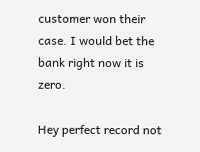customer won their case. I would bet the bank right now it is zero.

Hey perfect record not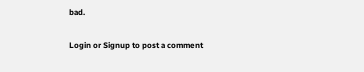bad.

Login or Signup to post a comment